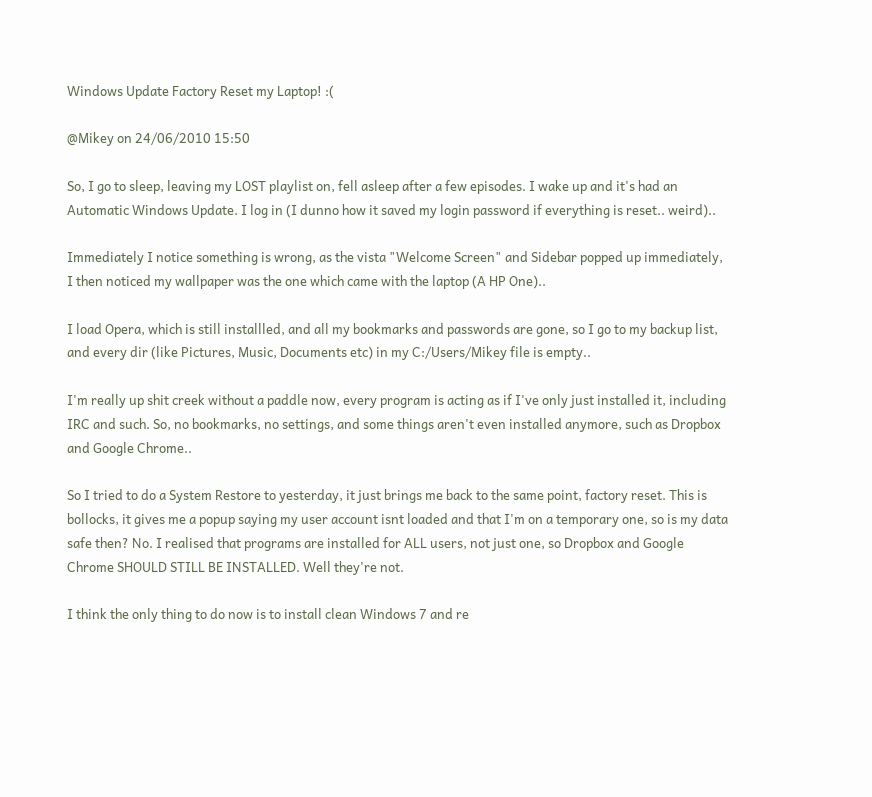Windows Update Factory Reset my Laptop! :(

@Mikey on 24/06/2010 15:50

So, I go to sleep, leaving my LOST playlist on, fell asleep after a few episodes. I wake up and it's had an Automatic Windows Update. I log in (I dunno how it saved my login password if everything is reset.. weird)..

Immediately I notice something is wrong, as the vista "Welcome Screen" and Sidebar popped up immediately, I then noticed my wallpaper was the one which came with the laptop (A HP One)..

I load Opera, which is still installled, and all my bookmarks and passwords are gone, so I go to my backup list, and every dir (like Pictures, Music, Documents etc) in my C:/Users/Mikey file is empty..

I'm really up shit creek without a paddle now, every program is acting as if I've only just installed it, including IRC and such. So, no bookmarks, no settings, and some things aren't even installed anymore, such as Dropbox and Google Chrome..

So I tried to do a System Restore to yesterday, it just brings me back to the same point, factory reset. This is bollocks, it gives me a popup saying my user account isnt loaded and that I'm on a temporary one, so is my data safe then? No. I realised that programs are installed for ALL users, not just one, so Dropbox and Google Chrome SHOULD STILL BE INSTALLED. Well they're not.

I think the only thing to do now is to install clean Windows 7 and re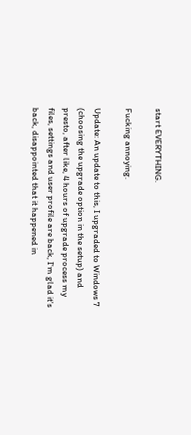start EVERYTHING.

Fucking annoying.

Update: An update to this, I upgraded to Windows 7 (choosing the upgrade option in the setup) and presto, after like, 4 hours of upgrade process my files, settings and user profile are back, I'm glad it's back, disappointed that it happened in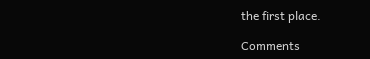the first place.

Comments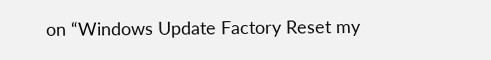on “Windows Update Factory Reset my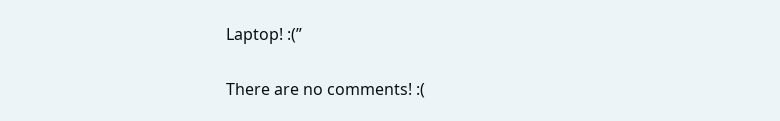Laptop! :(”

There are no comments! :(